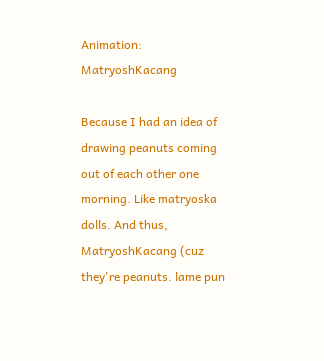Animation: MatryoshKacang

Because I had an idea of drawing peanuts coming out of each other one morning. Like matryoska dolls. And thus, MatryoshKacang (cuz they're peanuts. lame pun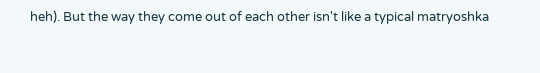heh). But the way they come out of each other isn't like a typical matryoshka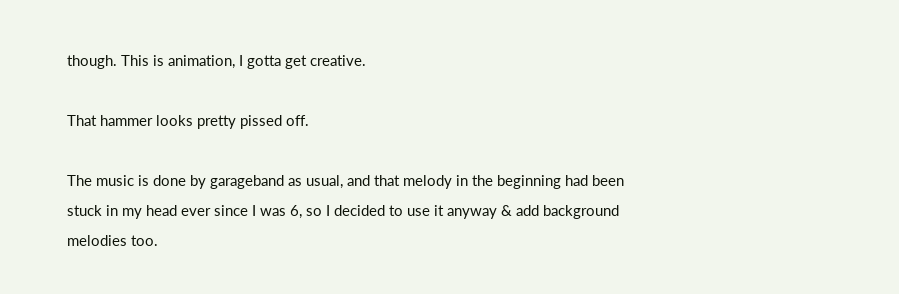though. This is animation, I gotta get creative.

That hammer looks pretty pissed off.

The music is done by garageband as usual, and that melody in the beginning had been stuck in my head ever since I was 6, so I decided to use it anyway & add background melodies too.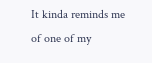It kinda reminds me of one of my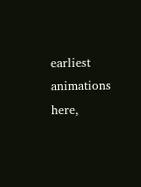earliest animations here,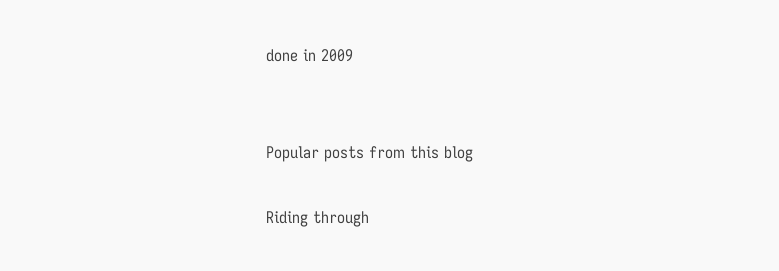done in 2009


Popular posts from this blog

Riding through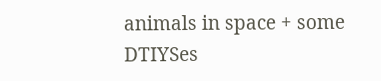animals in space + some DTIYSes